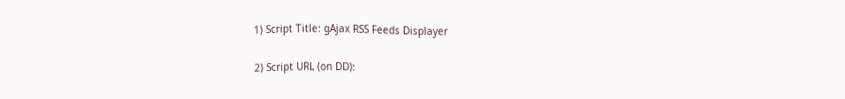1) Script Title: gAjax RSS Feeds Displayer

2) Script URL (on DD):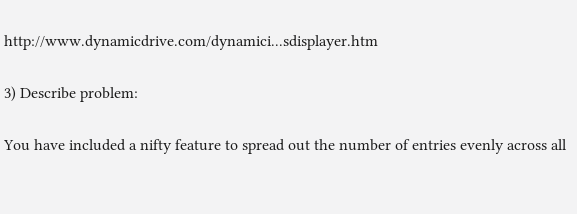http://www.dynamicdrive.com/dynamici...sdisplayer.htm

3) Describe problem:

You have included a nifty feature to spread out the number of entries evenly across all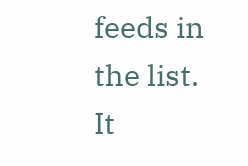feeds in the list. It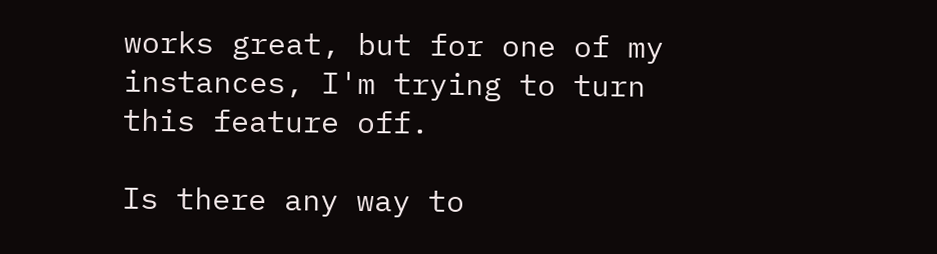works great, but for one of my instances, I'm trying to turn this feature off.

Is there any way to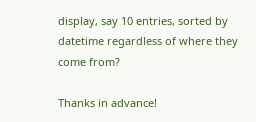display, say 10 entries, sorted by datetime regardless of where they come from?

Thanks in advance!